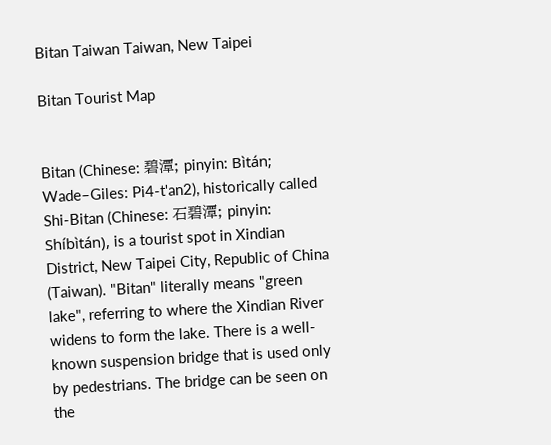Bitan Taiwan Taiwan, New Taipei

Bitan Tourist Map


Bitan (Chinese: 碧潭; pinyin: Bìtán; Wade–Giles: Pi4-t'an2), historically called Shi-Bitan (Chinese: 石碧潭; pinyin: Shíbìtán), is a tourist spot in Xindian District, New Taipei City, Republic of China (Taiwan). "Bitan" literally means "green lake", referring to where the Xindian River widens to form the lake. There is a well-known suspension bridge that is used only by pedestrians. The bridge can be seen on the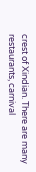crest of Xindian. There are many restaurants, carnival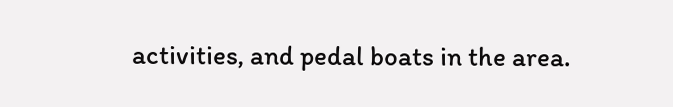activities, and pedal boats in the area.